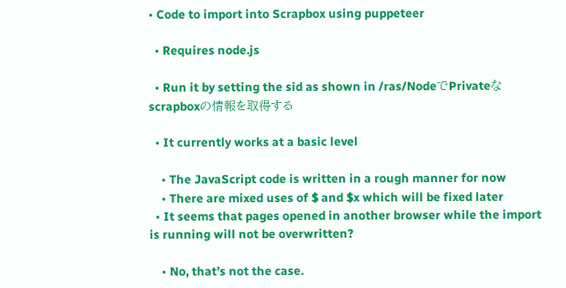• Code to import into Scrapbox using puppeteer

  • Requires node.js

  • Run it by setting the sid as shown in /ras/NodeでPrivateなscrapboxの情報を取得する

  • It currently works at a basic level

    • The JavaScript code is written in a rough manner for now
    • There are mixed uses of $ and $x which will be fixed later
  • It seems that pages opened in another browser while the import is running will not be overwritten?

    • No, that’s not the case.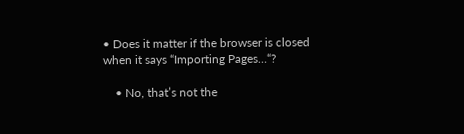• Does it matter if the browser is closed when it says “Importing Pages…“?

    • No, that’s not the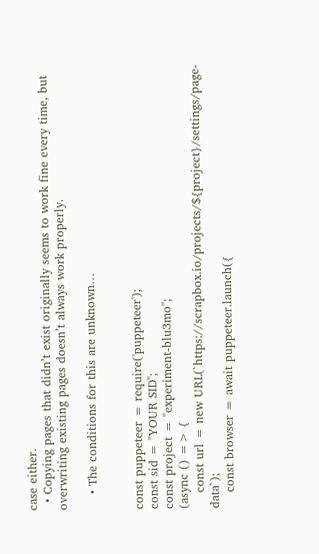case either.
  • Copying pages that didn’t exist originally seems to work fine every time, but overwriting existing pages doesn’t always work properly.

    • The conditions for this are unknown…


const puppeteer = require('puppeteer');
const sid = "YOUR SID";
const project = "experiment-blu3mo";
(async () => {
    const url = new URL(`https://scrapbox.io/projects/${project}/settings/page-data`);
    const browser = await puppeteer.launch({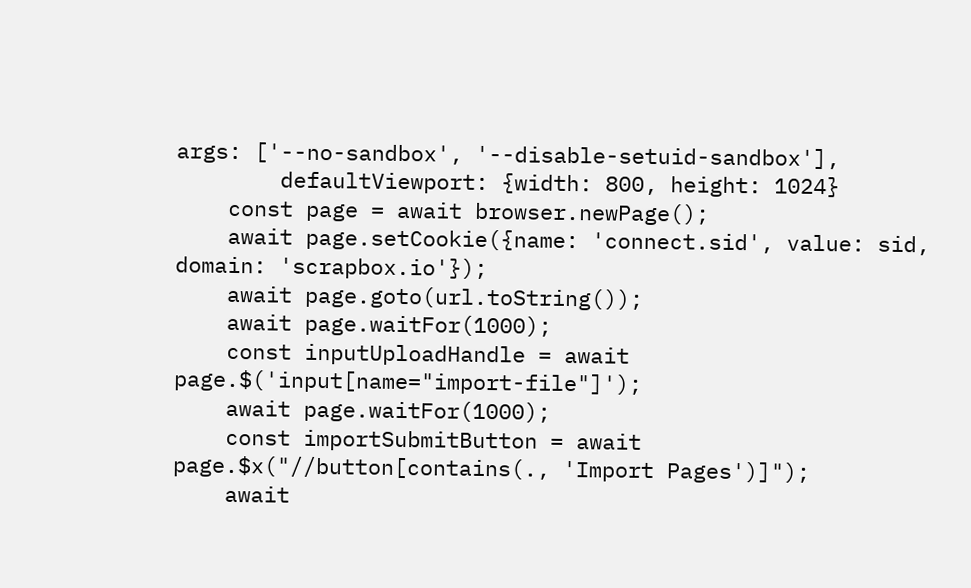args: ['--no-sandbox', '--disable-setuid-sandbox'],
        defaultViewport: {width: 800, height: 1024}
    const page = await browser.newPage();
    await page.setCookie({name: 'connect.sid', value: sid, domain: 'scrapbox.io'});
    await page.goto(url.toString());
    await page.waitFor(1000);
    const inputUploadHandle = await page.$('input[name="import-file"]');
    await page.waitFor(1000);
    const importSubmitButton = await page.$x("//button[contains(., 'Import Pages')]");
    await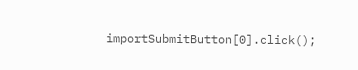importSubmitButton[0].click();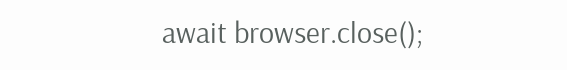await browser.close();